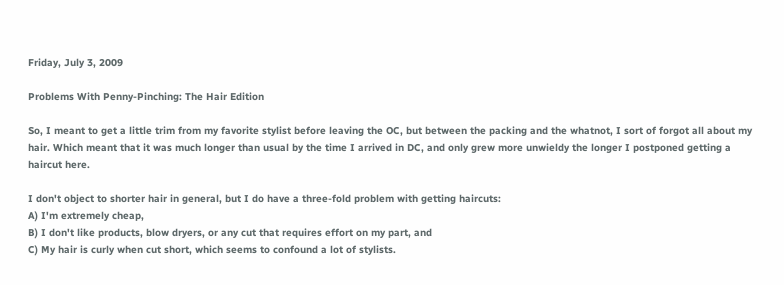Friday, July 3, 2009

Problems With Penny-Pinching: The Hair Edition

So, I meant to get a little trim from my favorite stylist before leaving the OC, but between the packing and the whatnot, I sort of forgot all about my hair. Which meant that it was much longer than usual by the time I arrived in DC, and only grew more unwieldy the longer I postponed getting a haircut here.

I don't object to shorter hair in general, but I do have a three-fold problem with getting haircuts:
A) I'm extremely cheap,
B) I don't like products, blow dryers, or any cut that requires effort on my part, and
C) My hair is curly when cut short, which seems to confound a lot of stylists.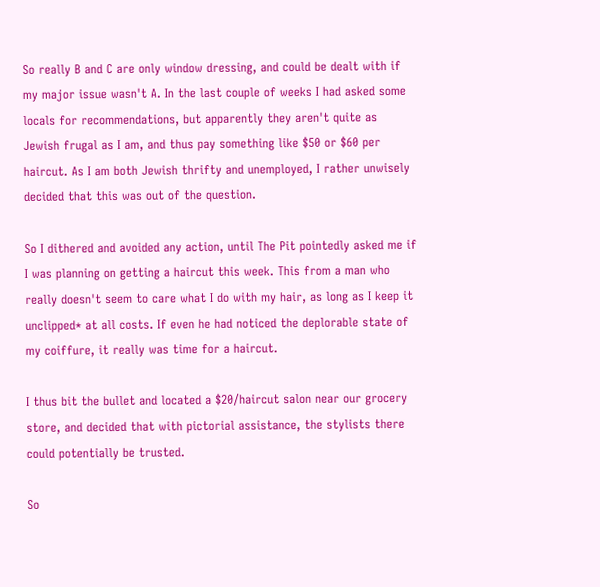So really B and C are only window dressing, and could be dealt with if my major issue wasn't A. In the last couple of weeks I had asked some locals for recommendations, but apparently they aren't quite as Jewish frugal as I am, and thus pay something like $50 or $60 per haircut. As I am both Jewish thrifty and unemployed, I rather unwisely decided that this was out of the question.

So I dithered and avoided any action, until The Pit pointedly asked me if I was planning on getting a haircut this week. This from a man who really doesn't seem to care what I do with my hair, as long as I keep it unclipped* at all costs. If even he had noticed the deplorable state of my coiffure, it really was time for a haircut.

I thus bit the bullet and located a $20/haircut salon near our grocery store, and decided that with pictorial assistance, the stylists there could potentially be trusted.

So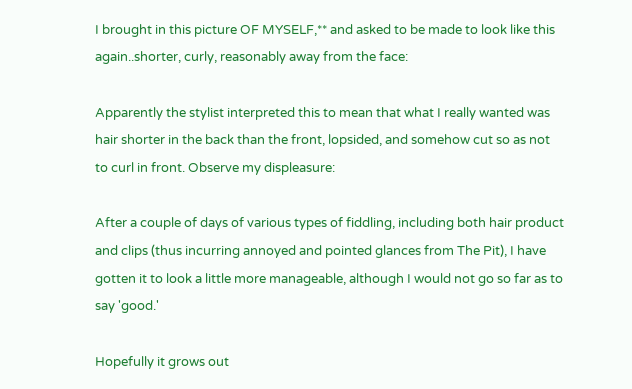I brought in this picture OF MYSELF,** and asked to be made to look like this again..shorter, curly, reasonably away from the face:

Apparently the stylist interpreted this to mean that what I really wanted was hair shorter in the back than the front, lopsided, and somehow cut so as not to curl in front. Observe my displeasure:

After a couple of days of various types of fiddling, including both hair product and clips (thus incurring annoyed and pointed glances from The Pit), I have gotten it to look a little more manageable, although I would not go so far as to say 'good.'

Hopefully it grows out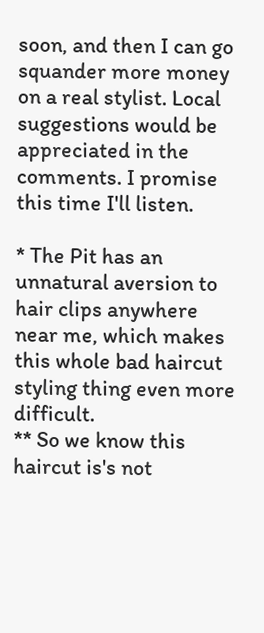soon, and then I can go squander more money on a real stylist. Local suggestions would be appreciated in the comments. I promise this time I'll listen.

* The Pit has an unnatural aversion to hair clips anywhere near me, which makes this whole bad haircut styling thing even more difficult.
** So we know this haircut is's not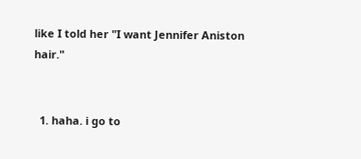like I told her "I want Jennifer Aniston hair."


  1. haha. i go to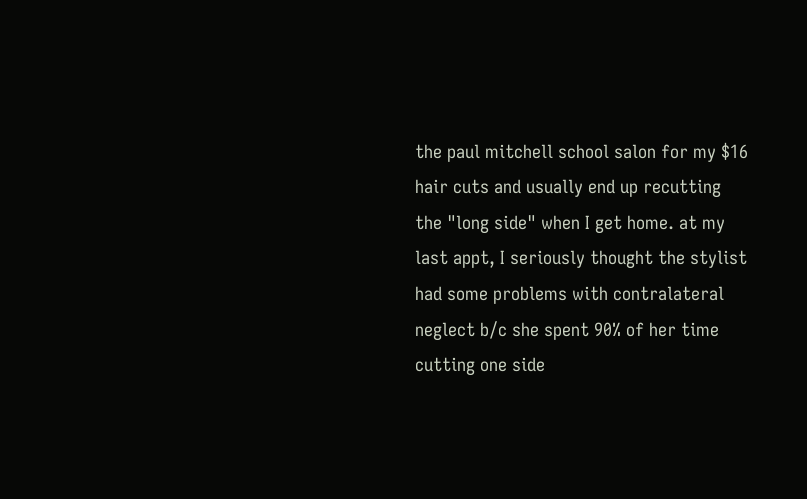the paul mitchell school salon for my $16 hair cuts and usually end up recutting the "long side" when I get home. at my last appt, I seriously thought the stylist had some problems with contralateral neglect b/c she spent 90% of her time cutting one side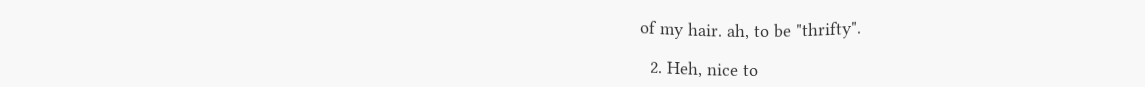of my hair. ah, to be "thrifty".

  2. Heh, nice to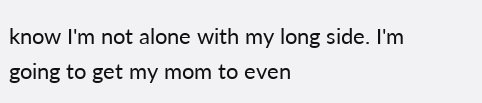know I'm not alone with my long side. I'm going to get my mom to even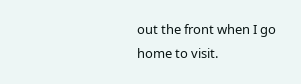out the front when I go home to visit.